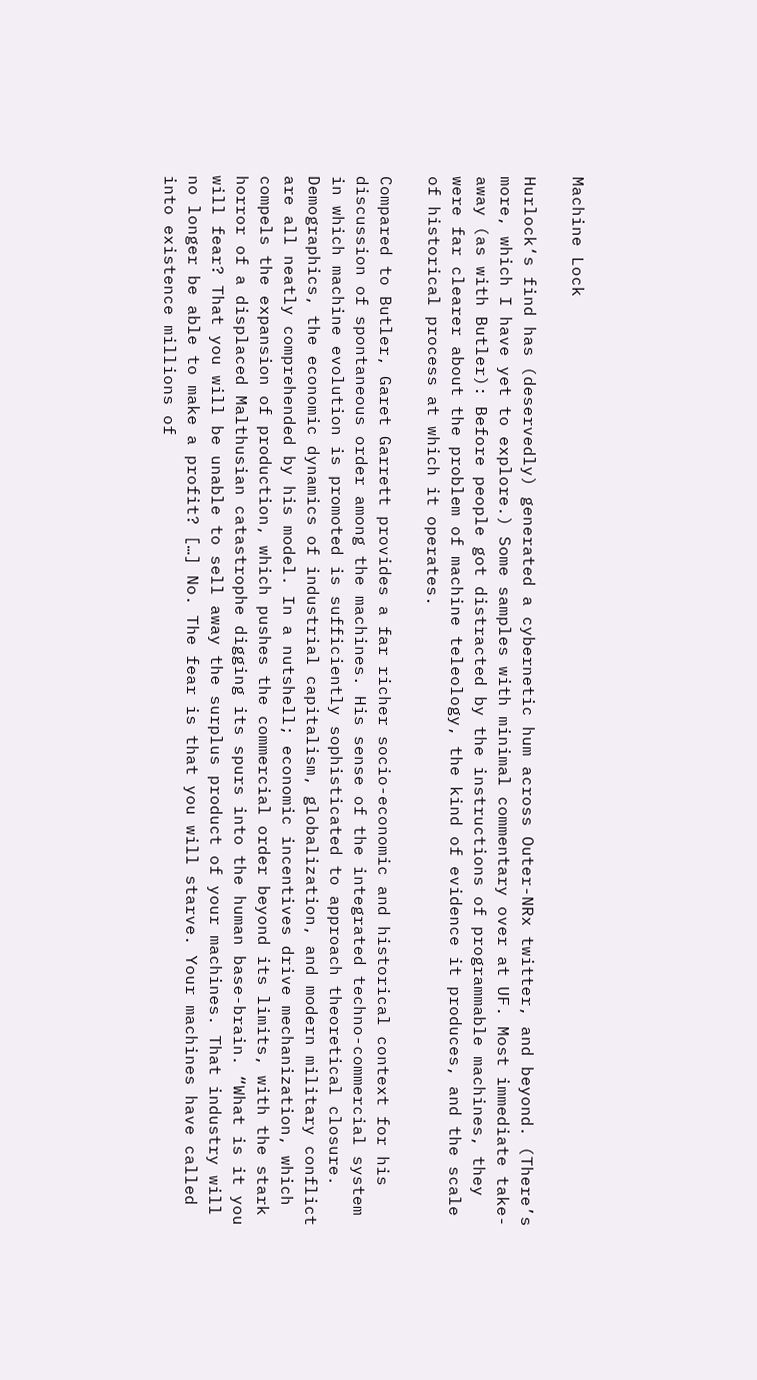Machine Lock

Hurlock‘s find has (deservedly) generated a cybernetic hum across Outer-NRx twitter, and beyond. (There’s more, which I have yet to explore.) Some samples with minimal commentary over at UF. Most immediate take-away (as with Butler): Before people got distracted by the instructions of programmable machines, they were far clearer about the problem of machine teleology, the kind of evidence it produces, and the scale of historical process at which it operates.

Compared to Butler, Garet Garrett provides a far richer socio-economic and historical context for his discussion of spontaneous order among the machines. His sense of the integrated techno-commercial system in which machine evolution is promoted is sufficiently sophisticated to approach theoretical closure. Demographics, the economic dynamics of industrial capitalism, globalization, and modern military conflict are all neatly comprehended by his model. In a nutshell; economic incentives drive mechanization, which compels the expansion of production, which pushes the commercial order beyond its limits, with the stark horror of a displaced Malthusian catastrophe digging its spurs into the human base-brain. “What is it you will fear? That you will be unable to sell away the surplus product of your machines. That industry will no longer be able to make a profit? […] No. The fear is that you will starve. Your machines have called into existence millions of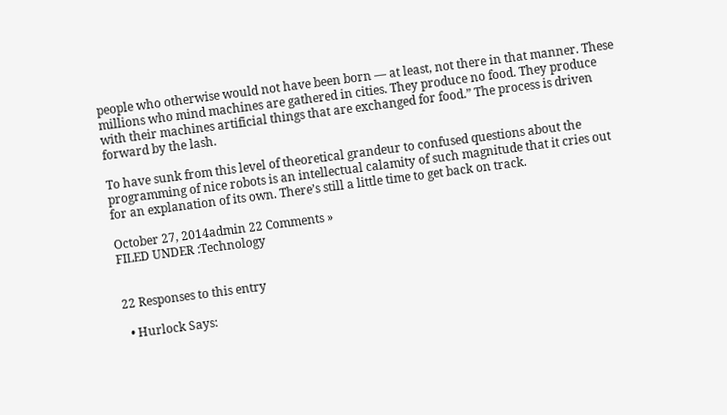people who otherwise would not have been born — at least, not there in that manner. These millions who mind machines are gathered in cities. They produce no food. They produce with their machines artificial things that are exchanged for food.” The process is driven forward by the lash.

To have sunk from this level of theoretical grandeur to confused questions about the programming of nice robots is an intellectual calamity of such magnitude that it cries out for an explanation of its own. There’s still a little time to get back on track.

October 27, 2014admin 22 Comments »
FILED UNDER :Technology


22 Responses to this entry

  • Hurlock Says: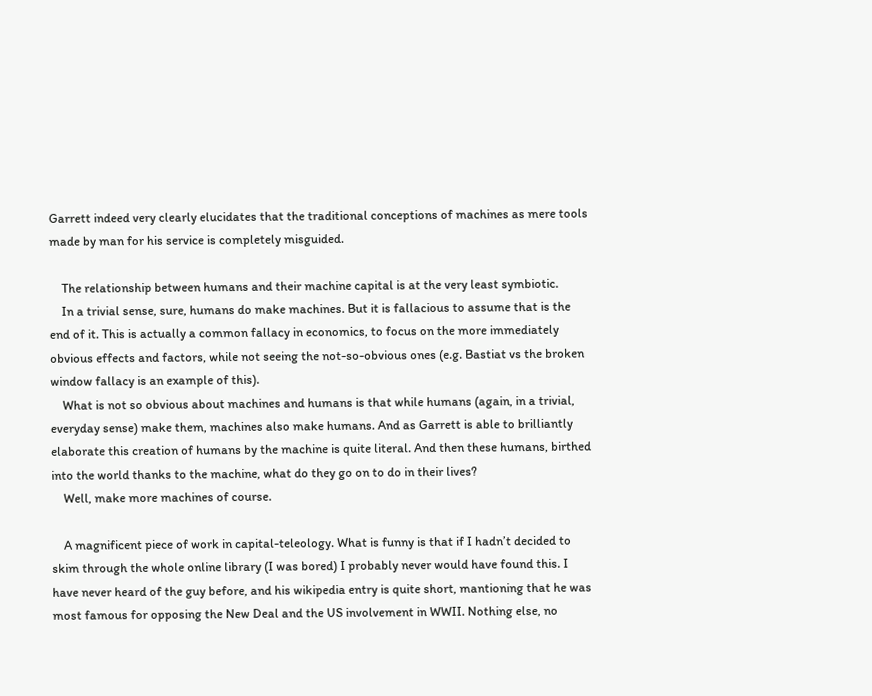Garrett indeed very clearly elucidates that the traditional conceptions of machines as mere tools made by man for his service is completely misguided.

    The relationship between humans and their machine capital is at the very least symbiotic.
    In a trivial sense, sure, humans do make machines. But it is fallacious to assume that is the end of it. This is actually a common fallacy in economics, to focus on the more immediately obvious effects and factors, while not seeing the not-so-obvious ones (e.g. Bastiat vs the broken window fallacy is an example of this).
    What is not so obvious about machines and humans is that while humans (again, in a trivial, everyday sense) make them, machines also make humans. And as Garrett is able to brilliantly elaborate this creation of humans by the machine is quite literal. And then these humans, birthed into the world thanks to the machine, what do they go on to do in their lives?
    Well, make more machines of course.

    A magnificent piece of work in capital-teleology. What is funny is that if I hadn’t decided to skim through the whole online library (I was bored) I probably never would have found this. I have never heard of the guy before, and his wikipedia entry is quite short, mantioning that he was most famous for opposing the New Deal and the US involvement in WWII. Nothing else, no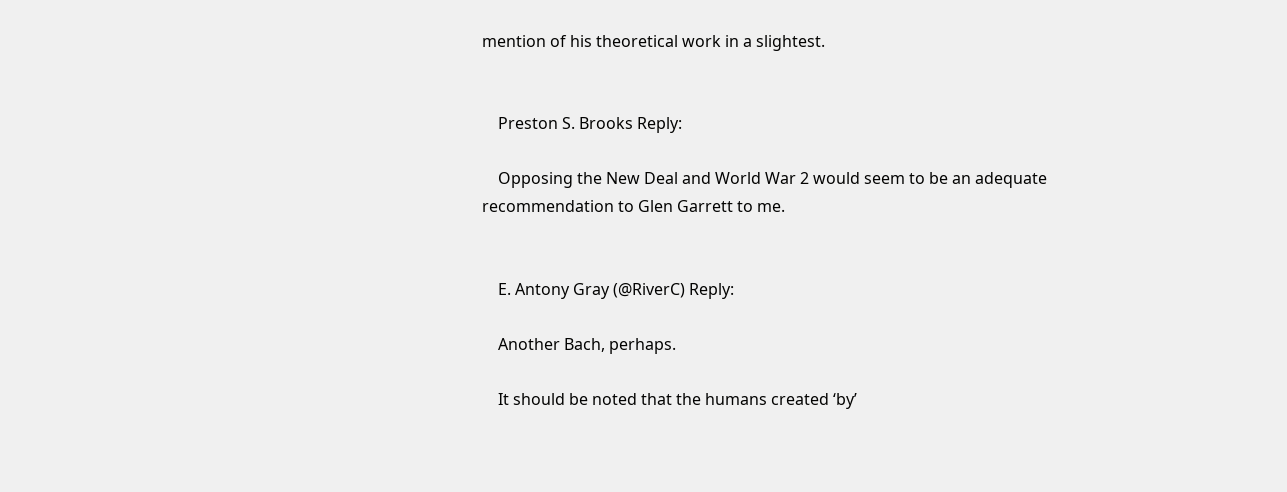mention of his theoretical work in a slightest.


    Preston S. Brooks Reply:

    Opposing the New Deal and World War 2 would seem to be an adequate recommendation to Glen Garrett to me.


    E. Antony Gray (@RiverC) Reply:

    Another Bach, perhaps.

    It should be noted that the humans created ‘by’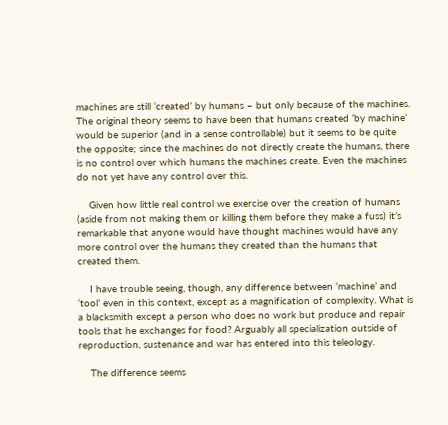machines are still ‘created’ by humans – but only because of the machines. The original theory seems to have been that humans created ‘by machine’ would be superior (and in a sense controllable) but it seems to be quite the opposite; since the machines do not directly create the humans, there is no control over which humans the machines create. Even the machines do not yet have any control over this.

    Given how little real control we exercise over the creation of humans (aside from not making them or killing them before they make a fuss) it’s remarkable that anyone would have thought machines would have any more control over the humans they created than the humans that created them.

    I have trouble seeing, though, any difference between ‘machine’ and ‘tool’ even in this context, except as a magnification of complexity. What is a blacksmith except a person who does no work but produce and repair tools that he exchanges for food? Arguably all specialization outside of reproduction, sustenance and war has entered into this teleology.

    The difference seems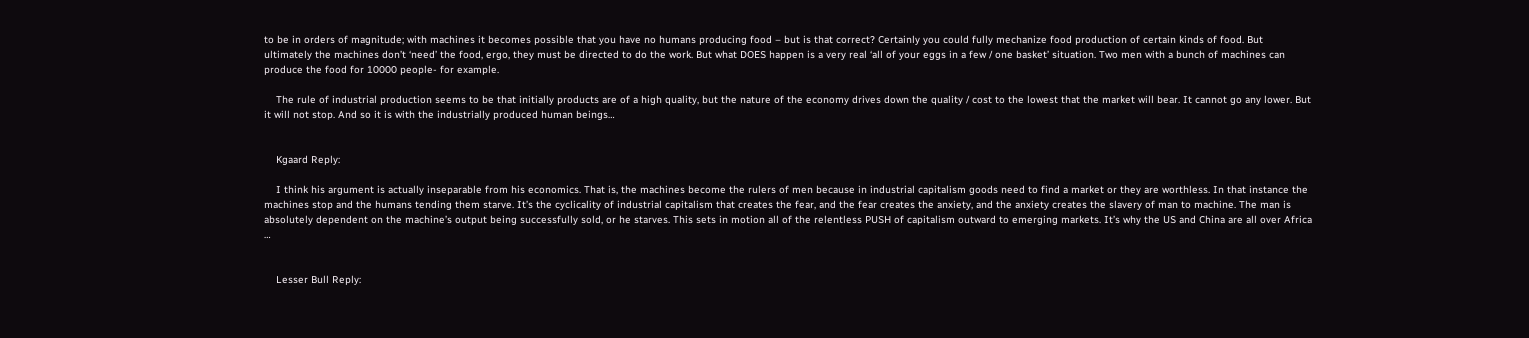to be in orders of magnitude; with machines it becomes possible that you have no humans producing food – but is that correct? Certainly you could fully mechanize food production of certain kinds of food. But ultimately the machines don’t ‘need’ the food, ergo, they must be directed to do the work. But what DOES happen is a very real ‘all of your eggs in a few / one basket’ situation. Two men with a bunch of machines can produce the food for 10000 people- for example.

    The rule of industrial production seems to be that initially products are of a high quality, but the nature of the economy drives down the quality / cost to the lowest that the market will bear. It cannot go any lower. But it will not stop. And so it is with the industrially produced human beings…


    Kgaard Reply:

    I think his argument is actually inseparable from his economics. That is, the machines become the rulers of men because in industrial capitalism goods need to find a market or they are worthless. In that instance the machines stop and the humans tending them starve. It’s the cyclicality of industrial capitalism that creates the fear, and the fear creates the anxiety, and the anxiety creates the slavery of man to machine. The man is absolutely dependent on the machine’s output being successfully sold, or he starves. This sets in motion all of the relentless PUSH of capitalism outward to emerging markets. It’s why the US and China are all over Africa …


    Lesser Bull Reply: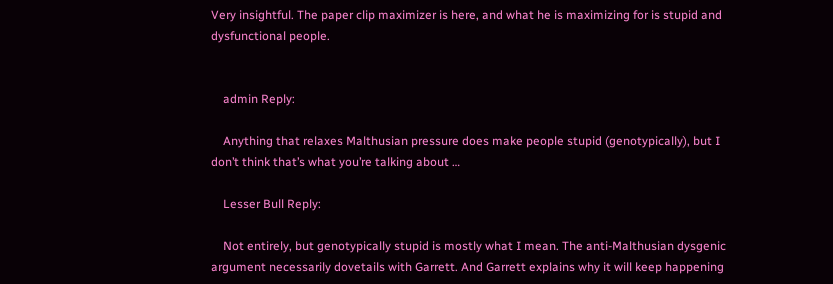Very insightful. The paper clip maximizer is here, and what he is maximizing for is stupid and dysfunctional people.


    admin Reply:

    Anything that relaxes Malthusian pressure does make people stupid (genotypically), but I don’t think that’s what you’re talking about …

    Lesser Bull Reply:

    Not entirely, but genotypically stupid is mostly what I mean. The anti-Malthusian dysgenic argument necessarily dovetails with Garrett. And Garrett explains why it will keep happening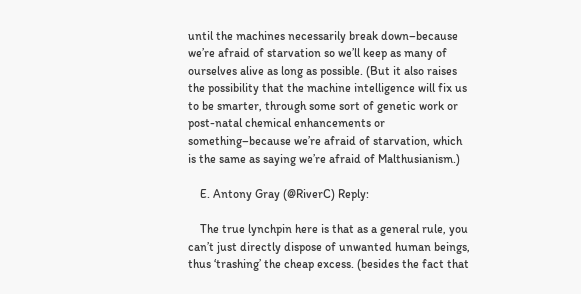until the machines necessarily break down–because we’re afraid of starvation so we’ll keep as many of ourselves alive as long as possible. (But it also raises the possibility that the machine intelligence will fix us to be smarter, through some sort of genetic work or post-natal chemical enhancements or something–because we’re afraid of starvation, which is the same as saying we’re afraid of Malthusianism.)

    E. Antony Gray (@RiverC) Reply:

    The true lynchpin here is that as a general rule, you can’t just directly dispose of unwanted human beings, thus ‘trashing’ the cheap excess. (besides the fact that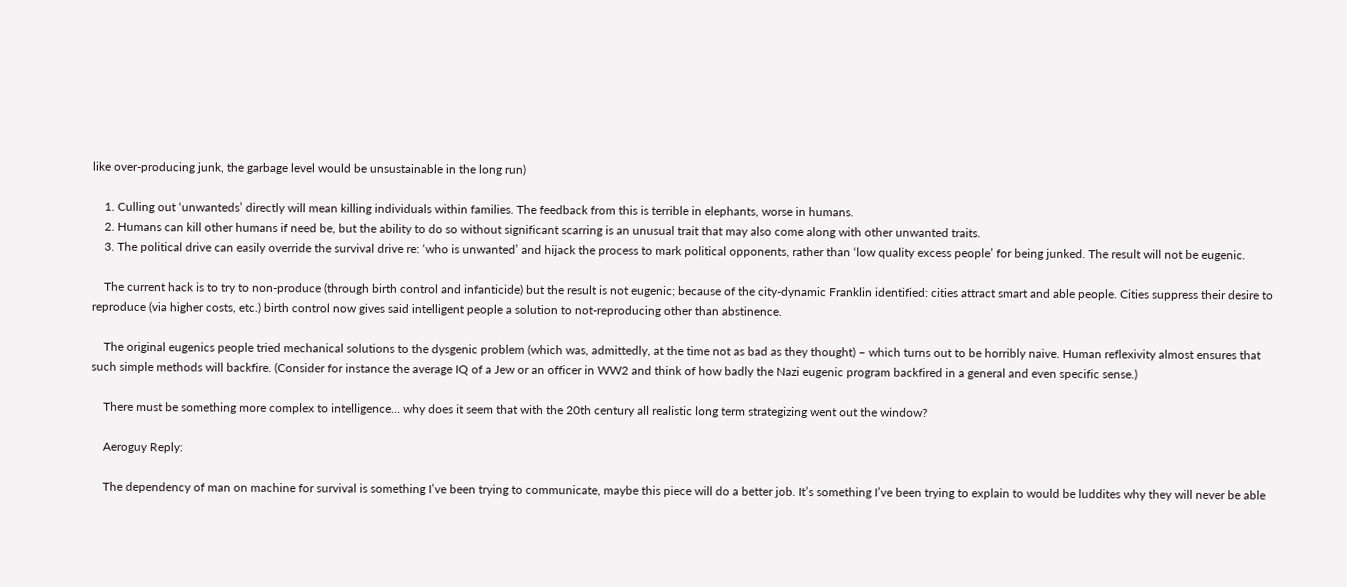like over-producing junk, the garbage level would be unsustainable in the long run)

    1. Culling out ‘unwanteds’ directly will mean killing individuals within families. The feedback from this is terrible in elephants, worse in humans.
    2. Humans can kill other humans if need be, but the ability to do so without significant scarring is an unusual trait that may also come along with other unwanted traits.
    3. The political drive can easily override the survival drive re: ‘who is unwanted’ and hijack the process to mark political opponents, rather than ‘low quality excess people’ for being junked. The result will not be eugenic.

    The current hack is to try to non-produce (through birth control and infanticide) but the result is not eugenic; because of the city-dynamic Franklin identified: cities attract smart and able people. Cities suppress their desire to reproduce (via higher costs, etc.) birth control now gives said intelligent people a solution to not-reproducing other than abstinence.

    The original eugenics people tried mechanical solutions to the dysgenic problem (which was, admittedly, at the time not as bad as they thought) – which turns out to be horribly naive. Human reflexivity almost ensures that such simple methods will backfire. (Consider for instance the average IQ of a Jew or an officer in WW2 and think of how badly the Nazi eugenic program backfired in a general and even specific sense.)

    There must be something more complex to intelligence… why does it seem that with the 20th century all realistic long term strategizing went out the window?

    Aeroguy Reply:

    The dependency of man on machine for survival is something I’ve been trying to communicate, maybe this piece will do a better job. It’s something I’ve been trying to explain to would be luddites why they will never be able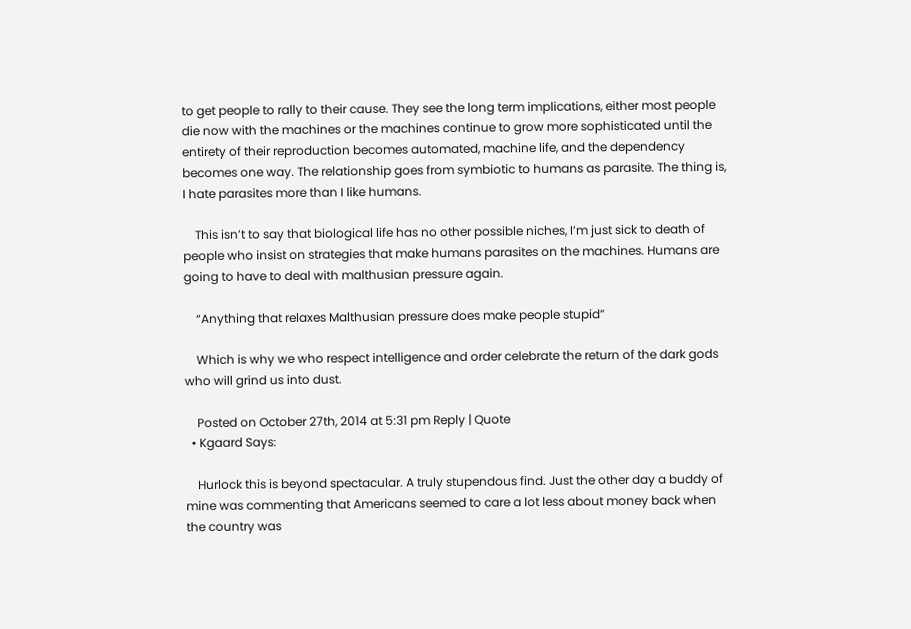to get people to rally to their cause. They see the long term implications, either most people die now with the machines or the machines continue to grow more sophisticated until the entirety of their reproduction becomes automated, machine life, and the dependency becomes one way. The relationship goes from symbiotic to humans as parasite. The thing is, I hate parasites more than I like humans.

    This isn’t to say that biological life has no other possible niches, I’m just sick to death of people who insist on strategies that make humans parasites on the machines. Humans are going to have to deal with malthusian pressure again.

    “Anything that relaxes Malthusian pressure does make people stupid”

    Which is why we who respect intelligence and order celebrate the return of the dark gods who will grind us into dust.

    Posted on October 27th, 2014 at 5:31 pm Reply | Quote
  • Kgaard Says:

    Hurlock this is beyond spectacular. A truly stupendous find. Just the other day a buddy of mine was commenting that Americans seemed to care a lot less about money back when the country was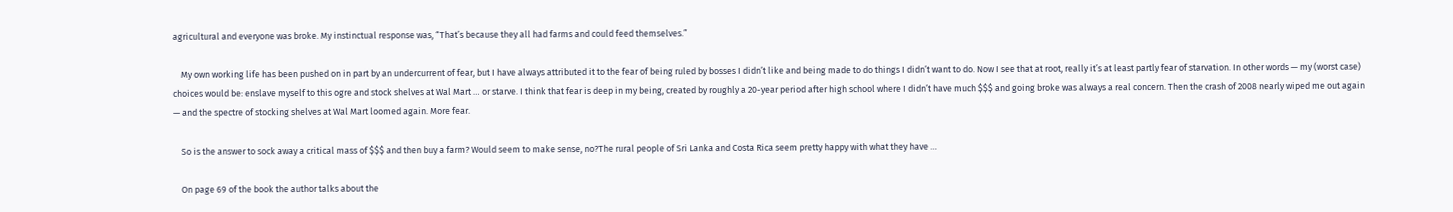agricultural and everyone was broke. My instinctual response was, “That’s because they all had farms and could feed themselves.”

    My own working life has been pushed on in part by an undercurrent of fear, but I have always attributed it to the fear of being ruled by bosses I didn’t like and being made to do things I didn’t want to do. Now I see that at root, really it’s at least partly fear of starvation. In other words — my (worst case) choices would be: enslave myself to this ogre and stock shelves at Wal Mart … or starve. I think that fear is deep in my being, created by roughly a 20-year period after high school where I didn’t have much $$$ and going broke was always a real concern. Then the crash of 2008 nearly wiped me out again — and the spectre of stocking shelves at Wal Mart loomed again. More fear.

    So is the answer to sock away a critical mass of $$$ and then buy a farm? Would seem to make sense, no?The rural people of Sri Lanka and Costa Rica seem pretty happy with what they have …

    On page 69 of the book the author talks about the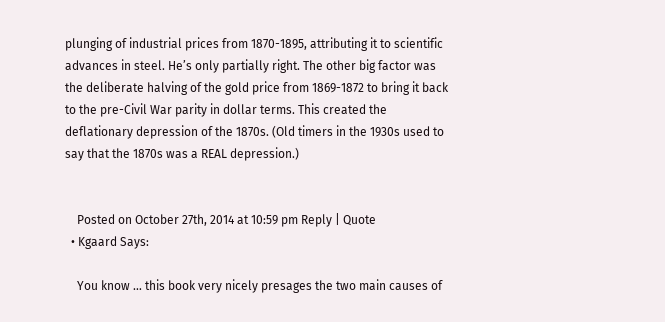plunging of industrial prices from 1870-1895, attributing it to scientific advances in steel. He’s only partially right. The other big factor was the deliberate halving of the gold price from 1869-1872 to bring it back to the pre-Civil War parity in dollar terms. This created the deflationary depression of the 1870s. (Old timers in the 1930s used to say that the 1870s was a REAL depression.)


    Posted on October 27th, 2014 at 10:59 pm Reply | Quote
  • Kgaard Says:

    You know … this book very nicely presages the two main causes of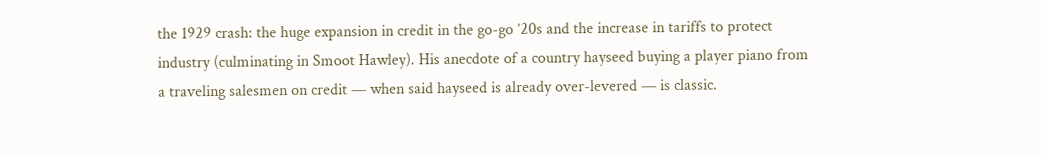the 1929 crash: the huge expansion in credit in the go-go ’20s and the increase in tariffs to protect industry (culminating in Smoot Hawley). His anecdote of a country hayseed buying a player piano from a traveling salesmen on credit — when said hayseed is already over-levered — is classic.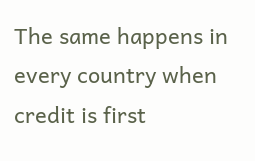The same happens in every country when credit is first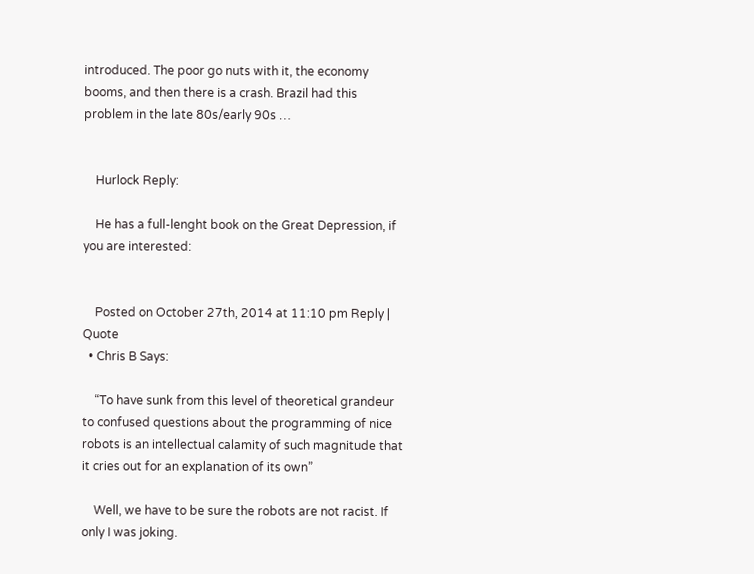introduced. The poor go nuts with it, the economy booms, and then there is a crash. Brazil had this problem in the late 80s/early 90s …


    Hurlock Reply:

    He has a full-lenght book on the Great Depression, if you are interested:


    Posted on October 27th, 2014 at 11:10 pm Reply | Quote
  • Chris B Says:

    “To have sunk from this level of theoretical grandeur to confused questions about the programming of nice robots is an intellectual calamity of such magnitude that it cries out for an explanation of its own”

    Well, we have to be sure the robots are not racist. If only I was joking.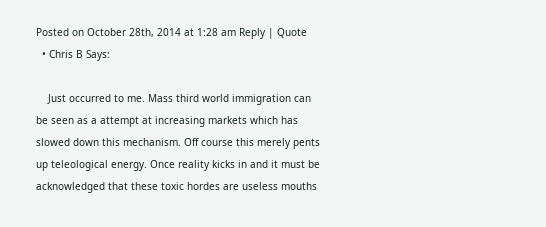Posted on October 28th, 2014 at 1:28 am Reply | Quote
  • Chris B Says:

    Just occurred to me. Mass third world immigration can be seen as a attempt at increasing markets which has slowed down this mechanism. Off course this merely pents up teleological energy. Once reality kicks in and it must be acknowledged that these toxic hordes are useless mouths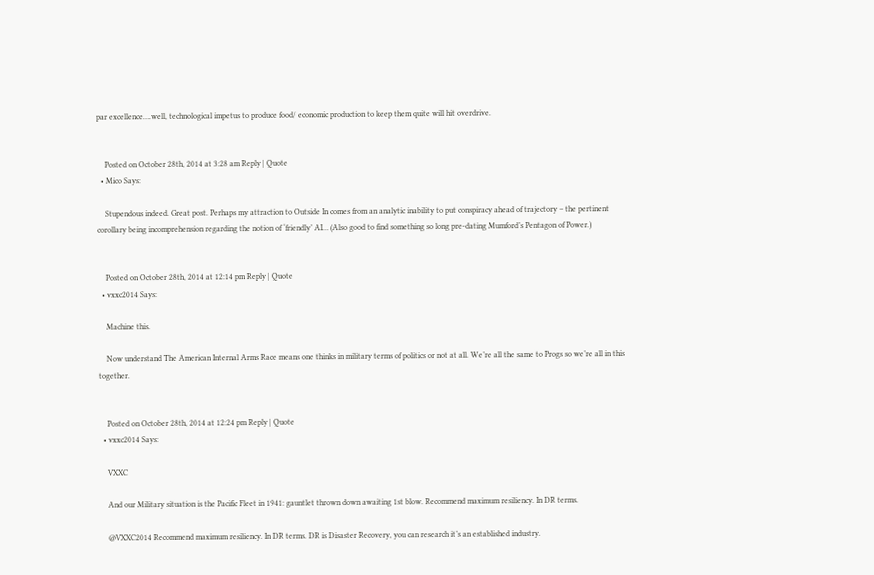par excellence….well, technological impetus to produce food/ economic production to keep them quite will hit overdrive.


    Posted on October 28th, 2014 at 3:28 am Reply | Quote
  • Mico Says:

    Stupendous indeed. Great post. Perhaps my attraction to Outside In comes from an analytic inability to put conspiracy ahead of trajectory – the pertinent corollary being incomprehension regarding the notion of ‘friendly’ AI… (Also good to find something so long pre-dating Mumford’s Pentagon of Power.)


    Posted on October 28th, 2014 at 12:14 pm Reply | Quote
  • vxxc2014 Says:

    Machine this.

    Now understand The American Internal Arms Race means one thinks in military terms of politics or not at all. We’re all the same to Progs so we’re all in this together.


    Posted on October 28th, 2014 at 12:24 pm Reply | Quote
  • vxxc2014 Says:

    VXXC

    And our Military situation is the Pacific Fleet in 1941: gauntlet thrown down awaiting 1st blow. Recommend maximum resiliency. In DR terms.

    @VXXC2014 Recommend maximum resiliency. In DR terms. DR is Disaster Recovery, you can research it’s an established industry.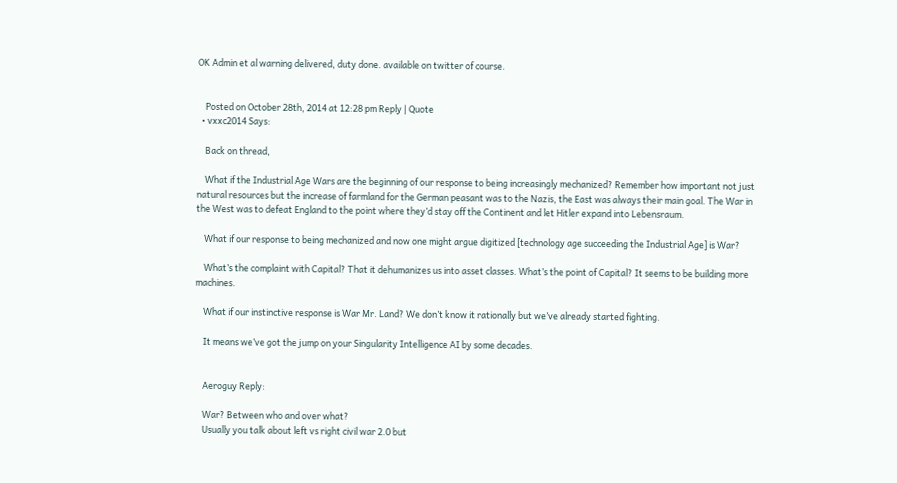OK Admin et al warning delivered, duty done. available on twitter of course.


    Posted on October 28th, 2014 at 12:28 pm Reply | Quote
  • vxxc2014 Says:

    Back on thread,

    What if the Industrial Age Wars are the beginning of our response to being increasingly mechanized? Remember how important not just natural resources but the increase of farmland for the German peasant was to the Nazis, the East was always their main goal. The War in the West was to defeat England to the point where they’d stay off the Continent and let Hitler expand into Lebensraum.

    What if our response to being mechanized and now one might argue digitized [technology age succeeding the Industrial Age] is War?

    What’s the complaint with Capital? That it dehumanizes us into asset classes. What’s the point of Capital? It seems to be building more machines.

    What if our instinctive response is War Mr. Land? We don’t know it rationally but we’ve already started fighting.

    It means we’ve got the jump on your Singularity Intelligence AI by some decades.


    Aeroguy Reply:

    War? Between who and over what?
    Usually you talk about left vs right civil war 2.0 but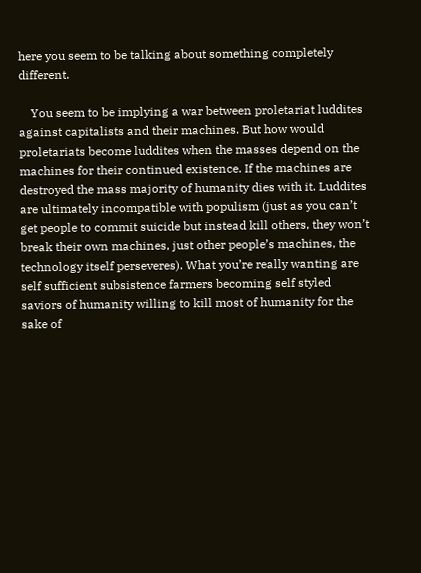here you seem to be talking about something completely different.

    You seem to be implying a war between proletariat luddites against capitalists and their machines. But how would proletariats become luddites when the masses depend on the machines for their continued existence. If the machines are destroyed the mass majority of humanity dies with it. Luddites are ultimately incompatible with populism (just as you can’t get people to commit suicide but instead kill others, they won’t break their own machines, just other people’s machines, the technology itself perseveres). What you’re really wanting are self sufficient subsistence farmers becoming self styled saviors of humanity willing to kill most of humanity for the sake of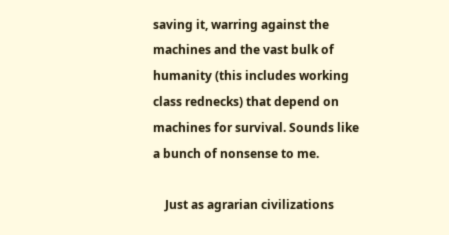saving it, warring against the machines and the vast bulk of humanity (this includes working class rednecks) that depend on machines for survival. Sounds like a bunch of nonsense to me.

    Just as agrarian civilizations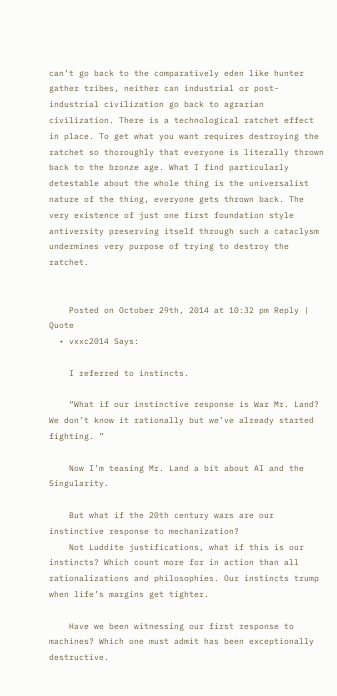can’t go back to the comparatively eden like hunter gather tribes, neither can industrial or post-industrial civilization go back to agrarian civilization. There is a technological ratchet effect in place. To get what you want requires destroying the ratchet so thoroughly that everyone is literally thrown back to the bronze age. What I find particularly detestable about the whole thing is the universalist nature of the thing, everyone gets thrown back. The very existence of just one first foundation style antiversity preserving itself through such a cataclysm undermines very purpose of trying to destroy the ratchet.


    Posted on October 29th, 2014 at 10:32 pm Reply | Quote
  • vxxc2014 Says:

    I referred to instincts.

    “What if our instinctive response is War Mr. Land? We don’t know it rationally but we’ve already started fighting. ”

    Now I’m teasing Mr. Land a bit about AI and the Singularity.

    But what if the 20th century wars are our instinctive response to mechanization?
    Not Luddite justifications, what if this is our instincts? Which count more for in action than all rationalizations and philosophies. Our instincts trump when life’s margins get tighter.

    Have we been witnessing our first response to machines? Which one must admit has been exceptionally destructive.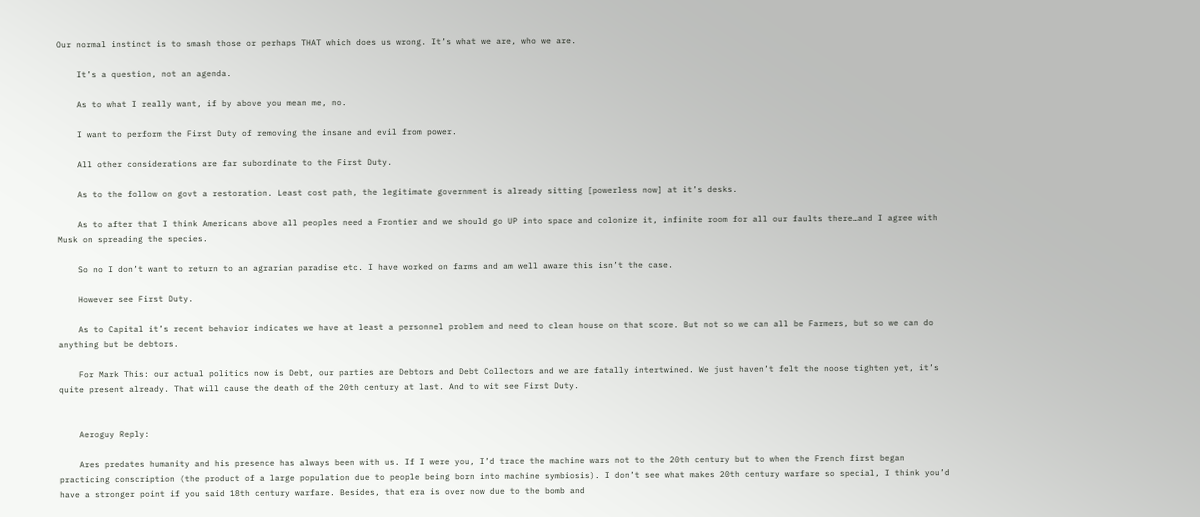Our normal instinct is to smash those or perhaps THAT which does us wrong. It’s what we are, who we are.

    It’s a question, not an agenda.

    As to what I really want, if by above you mean me, no.

    I want to perform the First Duty of removing the insane and evil from power.

    All other considerations are far subordinate to the First Duty.

    As to the follow on govt a restoration. Least cost path, the legitimate government is already sitting [powerless now] at it’s desks.

    As to after that I think Americans above all peoples need a Frontier and we should go UP into space and colonize it, infinite room for all our faults there…and I agree with Musk on spreading the species.

    So no I don’t want to return to an agrarian paradise etc. I have worked on farms and am well aware this isn’t the case.

    However see First Duty.

    As to Capital it’s recent behavior indicates we have at least a personnel problem and need to clean house on that score. But not so we can all be Farmers, but so we can do anything but be debtors.

    For Mark This: our actual politics now is Debt, our parties are Debtors and Debt Collectors and we are fatally intertwined. We just haven’t felt the noose tighten yet, it’s quite present already. That will cause the death of the 20th century at last. And to wit see First Duty.


    Aeroguy Reply:

    Ares predates humanity and his presence has always been with us. If I were you, I’d trace the machine wars not to the 20th century but to when the French first began practicing conscription (the product of a large population due to people being born into machine symbiosis). I don’t see what makes 20th century warfare so special, I think you’d have a stronger point if you said 18th century warfare. Besides, that era is over now due to the bomb and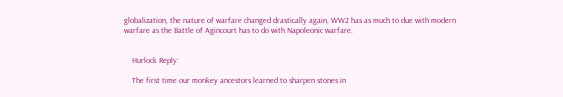globalization, the nature of warfare changed drastically again, WW2 has as much to due with modern warfare as the Battle of Agincourt has to do with Napoleonic warfare.


    Hurlock Reply:

    The first time our monkey ancestors learned to sharpen stones in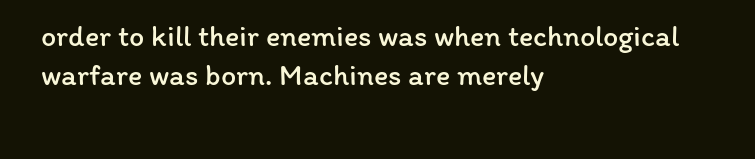order to kill their enemies was when technological warfare was born. Machines are merely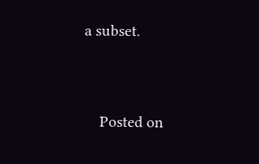a subset.


    Posted on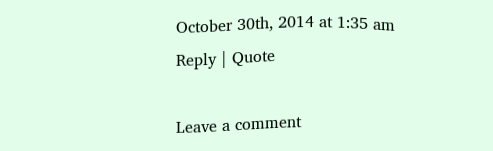October 30th, 2014 at 1:35 am Reply | Quote

Leave a comment